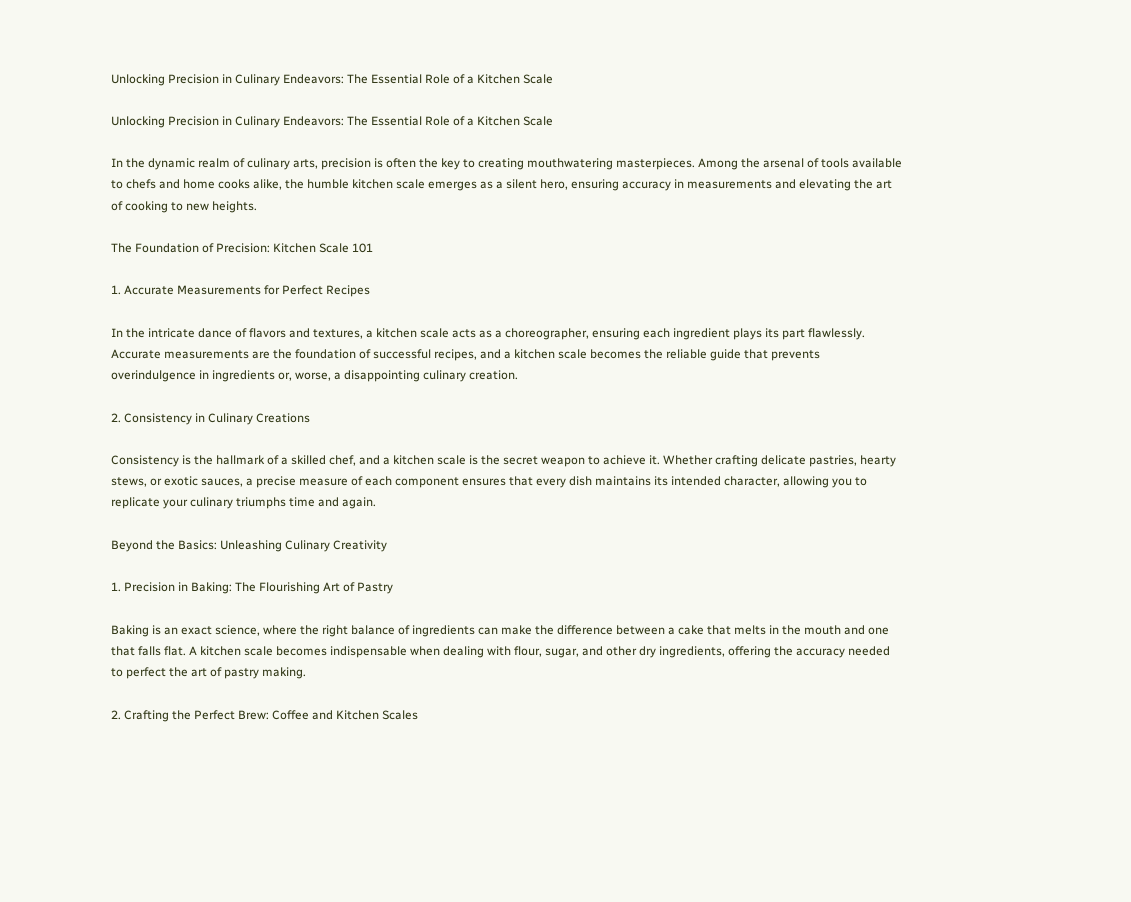Unlocking Precision in Culinary Endeavors: The Essential Role of a Kitchen Scale

Unlocking Precision in Culinary Endeavors: The Essential Role of a Kitchen Scale

In the dynamic realm of culinary arts, precision is often the key to creating mouthwatering masterpieces. Among the arsenal of tools available to chefs and home cooks alike, the humble kitchen scale emerges as a silent hero, ensuring accuracy in measurements and elevating the art of cooking to new heights.

The Foundation of Precision: Kitchen Scale 101

1. Accurate Measurements for Perfect Recipes

In the intricate dance of flavors and textures, a kitchen scale acts as a choreographer, ensuring each ingredient plays its part flawlessly. Accurate measurements are the foundation of successful recipes, and a kitchen scale becomes the reliable guide that prevents overindulgence in ingredients or, worse, a disappointing culinary creation.

2. Consistency in Culinary Creations

Consistency is the hallmark of a skilled chef, and a kitchen scale is the secret weapon to achieve it. Whether crafting delicate pastries, hearty stews, or exotic sauces, a precise measure of each component ensures that every dish maintains its intended character, allowing you to replicate your culinary triumphs time and again.

Beyond the Basics: Unleashing Culinary Creativity

1. Precision in Baking: The Flourishing Art of Pastry

Baking is an exact science, where the right balance of ingredients can make the difference between a cake that melts in the mouth and one that falls flat. A kitchen scale becomes indispensable when dealing with flour, sugar, and other dry ingredients, offering the accuracy needed to perfect the art of pastry making.

2. Crafting the Perfect Brew: Coffee and Kitchen Scales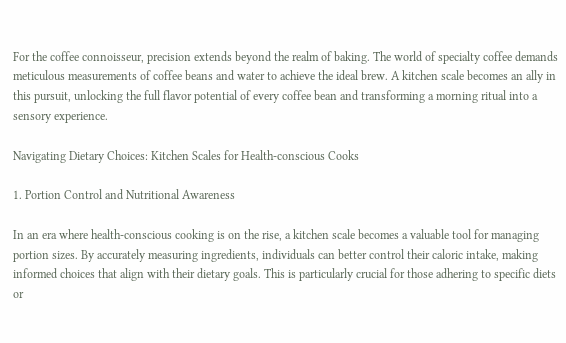For the coffee connoisseur, precision extends beyond the realm of baking. The world of specialty coffee demands meticulous measurements of coffee beans and water to achieve the ideal brew. A kitchen scale becomes an ally in this pursuit, unlocking the full flavor potential of every coffee bean and transforming a morning ritual into a sensory experience.

Navigating Dietary Choices: Kitchen Scales for Health-conscious Cooks

1. Portion Control and Nutritional Awareness

In an era where health-conscious cooking is on the rise, a kitchen scale becomes a valuable tool for managing portion sizes. By accurately measuring ingredients, individuals can better control their caloric intake, making informed choices that align with their dietary goals. This is particularly crucial for those adhering to specific diets or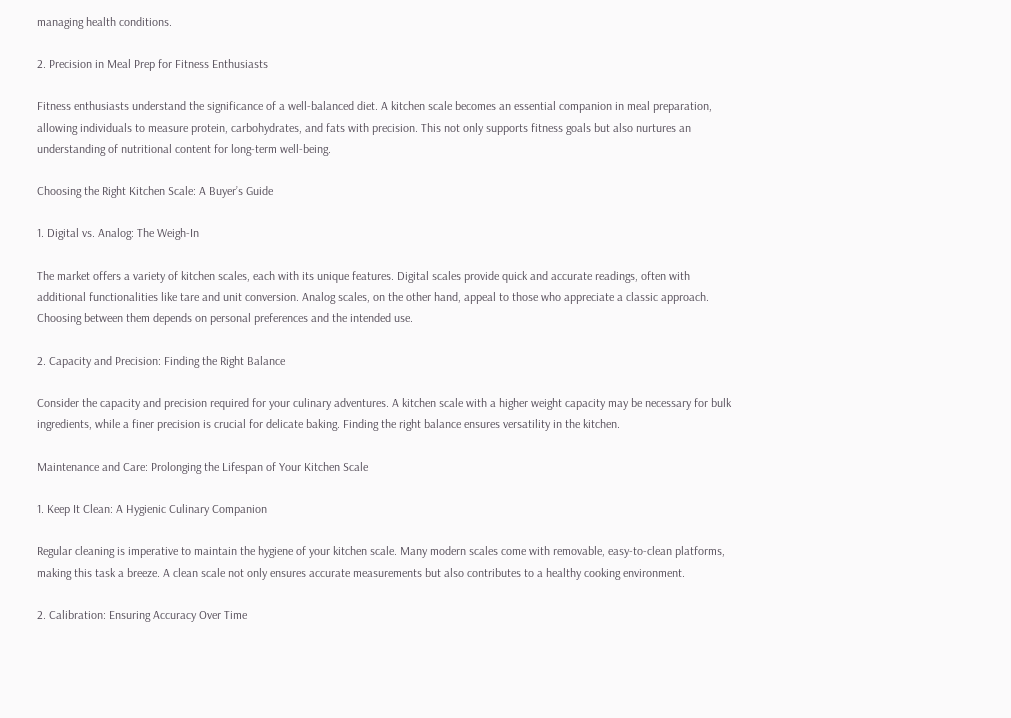managing health conditions.

2. Precision in Meal Prep for Fitness Enthusiasts

Fitness enthusiasts understand the significance of a well-balanced diet. A kitchen scale becomes an essential companion in meal preparation, allowing individuals to measure protein, carbohydrates, and fats with precision. This not only supports fitness goals but also nurtures an understanding of nutritional content for long-term well-being.

Choosing the Right Kitchen Scale: A Buyer’s Guide

1. Digital vs. Analog: The Weigh-In

The market offers a variety of kitchen scales, each with its unique features. Digital scales provide quick and accurate readings, often with additional functionalities like tare and unit conversion. Analog scales, on the other hand, appeal to those who appreciate a classic approach. Choosing between them depends on personal preferences and the intended use.

2. Capacity and Precision: Finding the Right Balance

Consider the capacity and precision required for your culinary adventures. A kitchen scale with a higher weight capacity may be necessary for bulk ingredients, while a finer precision is crucial for delicate baking. Finding the right balance ensures versatility in the kitchen.

Maintenance and Care: Prolonging the Lifespan of Your Kitchen Scale

1. Keep It Clean: A Hygienic Culinary Companion

Regular cleaning is imperative to maintain the hygiene of your kitchen scale. Many modern scales come with removable, easy-to-clean platforms, making this task a breeze. A clean scale not only ensures accurate measurements but also contributes to a healthy cooking environment.

2. Calibration: Ensuring Accuracy Over Time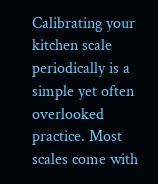Calibrating your kitchen scale periodically is a simple yet often overlooked practice. Most scales come with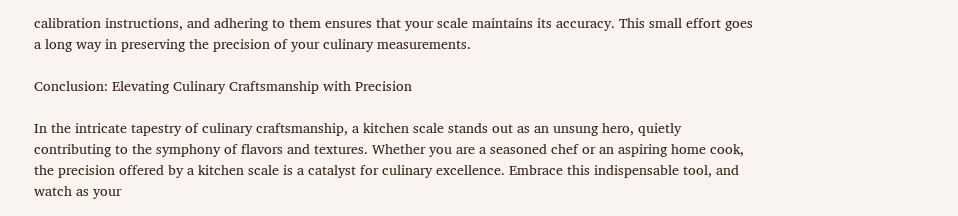calibration instructions, and adhering to them ensures that your scale maintains its accuracy. This small effort goes a long way in preserving the precision of your culinary measurements.

Conclusion: Elevating Culinary Craftsmanship with Precision

In the intricate tapestry of culinary craftsmanship, a kitchen scale stands out as an unsung hero, quietly contributing to the symphony of flavors and textures. Whether you are a seasoned chef or an aspiring home cook, the precision offered by a kitchen scale is a catalyst for culinary excellence. Embrace this indispensable tool, and watch as your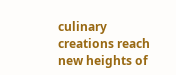culinary creations reach new heights of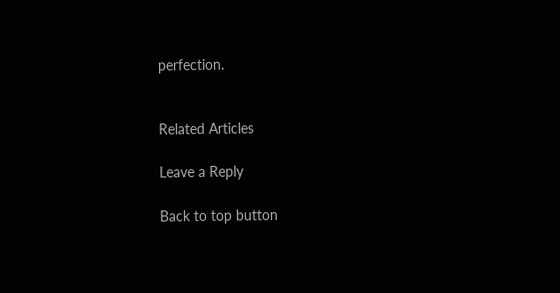perfection.


Related Articles

Leave a Reply

Back to top button